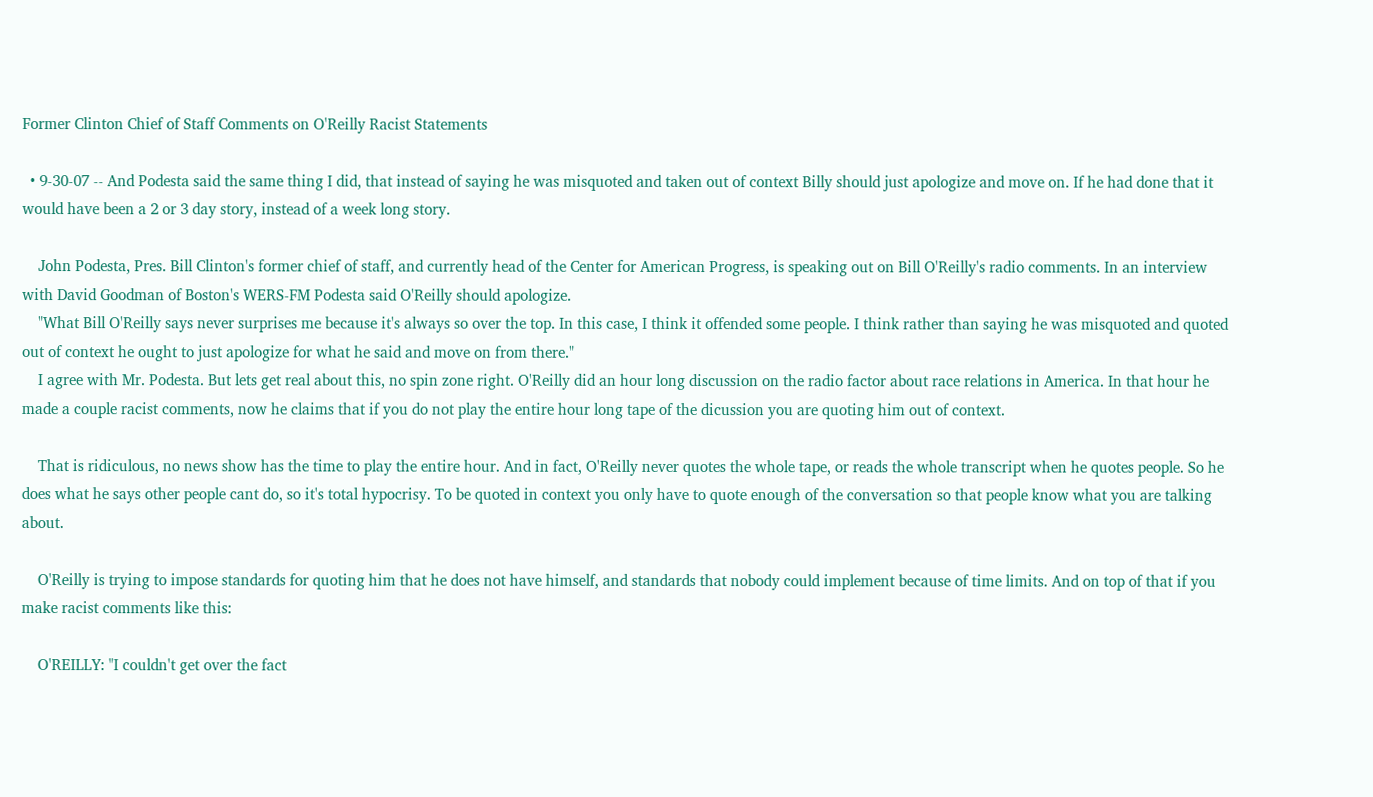Former Clinton Chief of Staff Comments on O'Reilly Racist Statements

  • 9-30-07 -- And Podesta said the same thing I did, that instead of saying he was misquoted and taken out of context Billy should just apologize and move on. If he had done that it would have been a 2 or 3 day story, instead of a week long story.

    John Podesta, Pres. Bill Clinton's former chief of staff, and currently head of the Center for American Progress, is speaking out on Bill O'Reilly's radio comments. In an interview with David Goodman of Boston's WERS-FM Podesta said O'Reilly should apologize.
    "What Bill O'Reilly says never surprises me because it's always so over the top. In this case, I think it offended some people. I think rather than saying he was misquoted and quoted out of context he ought to just apologize for what he said and move on from there."
    I agree with Mr. Podesta. But lets get real about this, no spin zone right. O'Reilly did an hour long discussion on the radio factor about race relations in America. In that hour he made a couple racist comments, now he claims that if you do not play the entire hour long tape of the dicussion you are quoting him out of context.

    That is ridiculous, no news show has the time to play the entire hour. And in fact, O'Reilly never quotes the whole tape, or reads the whole transcript when he quotes people. So he does what he says other people cant do, so it's total hypocrisy. To be quoted in context you only have to quote enough of the conversation so that people know what you are talking about.

    O'Reilly is trying to impose standards for quoting him that he does not have himself, and standards that nobody could implement because of time limits. And on top of that if you make racist comments like this:

    O'REILLY: "I couldn't get over the fact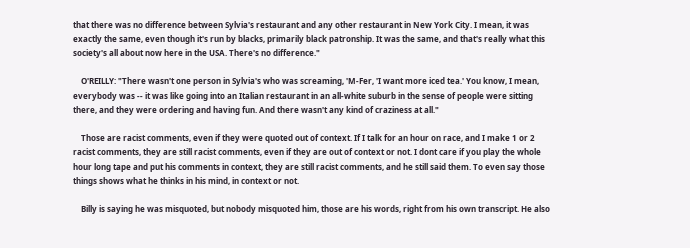that there was no difference between Sylvia's restaurant and any other restaurant in New York City. I mean, it was exactly the same, even though it's run by blacks, primarily black patronship. It was the same, and that's really what this society's all about now here in the USA. There's no difference."

    O'REILLY: "There wasn't one person in Sylvia's who was screaming, 'M-Fer, 'I want more iced tea.' You know, I mean, everybody was -- it was like going into an Italian restaurant in an all-white suburb in the sense of people were sitting there, and they were ordering and having fun. And there wasn't any kind of craziness at all."

    Those are racist comments, even if they were quoted out of context. If I talk for an hour on race, and I make 1 or 2 racist comments, they are still racist comments, even if they are out of context or not. I dont care if you play the whole hour long tape and put his comments in context, they are still racist comments, and he still said them. To even say those things shows what he thinks in his mind, in context or not.

    Billy is saying he was misquoted, but nobody misquoted him, those are his words, right from his own transcript. He also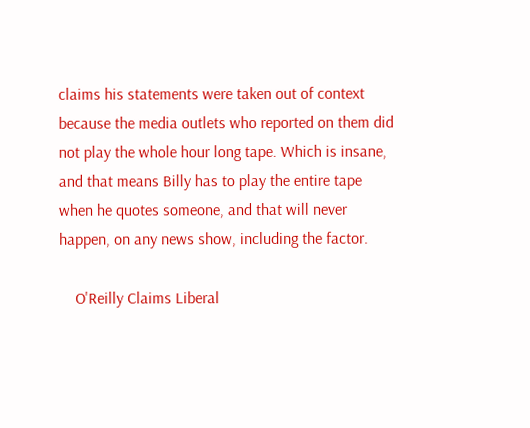claims his statements were taken out of context because the media outlets who reported on them did not play the whole hour long tape. Which is insane, and that means Billy has to play the entire tape when he quotes someone, and that will never happen, on any news show, including the factor.

    O'Reilly Claims Liberal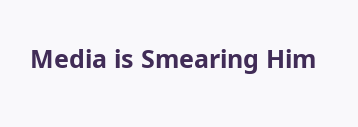Media is Smearing Him